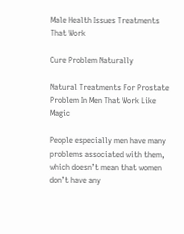Male Health Issues Treatments That Work

Cure Problem Naturally

Natural Treatments For Prostate Problem In Men That Work Like Magic

People especially men have many problems associated with them, which doesn’t mean that women don’t have any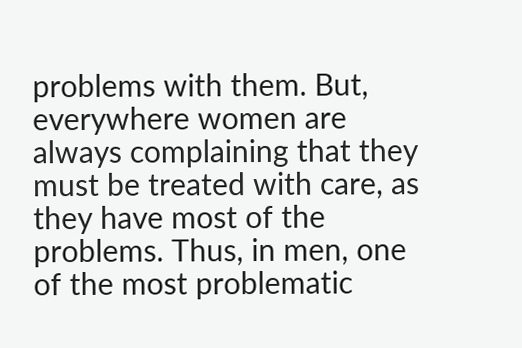problems with them. But, everywhere women are always complaining that they must be treated with care, as they have most of the problems. Thus, in men, one of the most problematic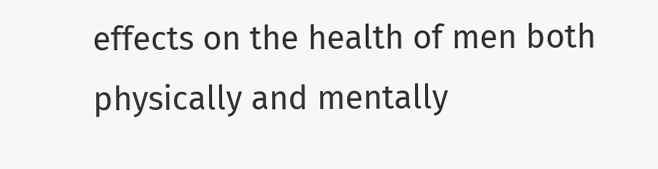effects on the health of men both physically and mentally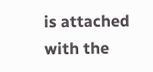is attached with the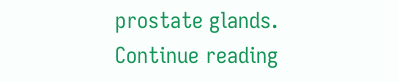prostate glands.
Continue reading